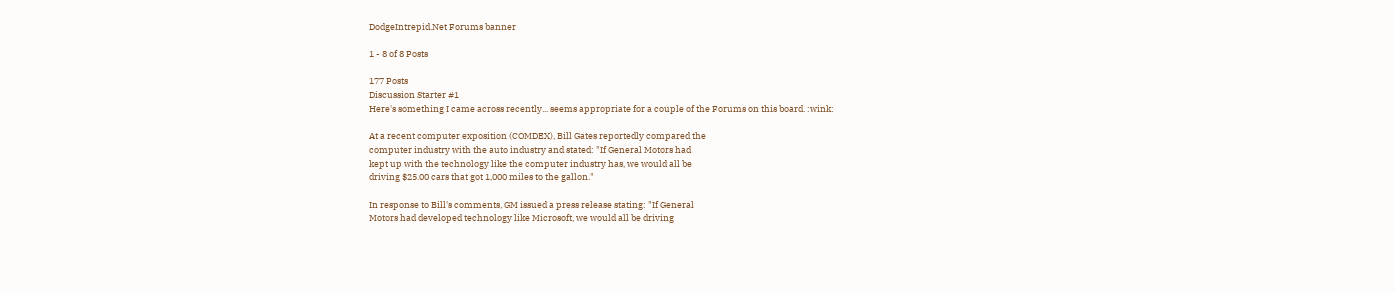DodgeIntrepid.Net Forums banner

1 - 8 of 8 Posts

177 Posts
Discussion Starter #1
Here's something I came across recently... seems appropriate for a couple of the Forums on this board. :wink:

At a recent computer exposition (COMDEX), Bill Gates reportedly compared the
computer industry with the auto industry and stated: "If General Motors had
kept up with the technology like the computer industry has, we would all be
driving $25.00 cars that got 1,000 miles to the gallon."

In response to Bill's comments, GM issued a press release stating: "If General
Motors had developed technology like Microsoft, we would all be driving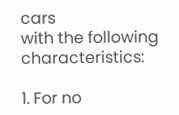cars
with the following characteristics:

1. For no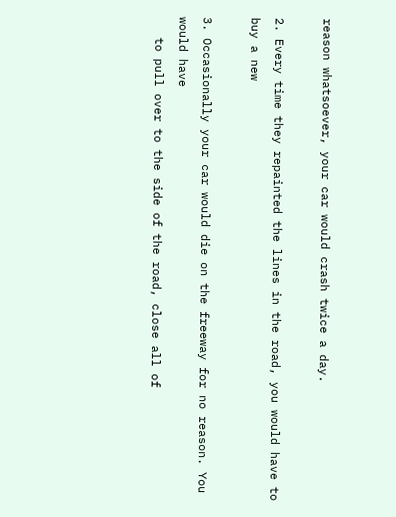reason whatsoever, your car would crash twice a day.

2. Every time they repainted the lines in the road, you would have to buy a new

3. Occasionally your car would die on the freeway for no reason. You would have
   to pull over to the side of the road, close all of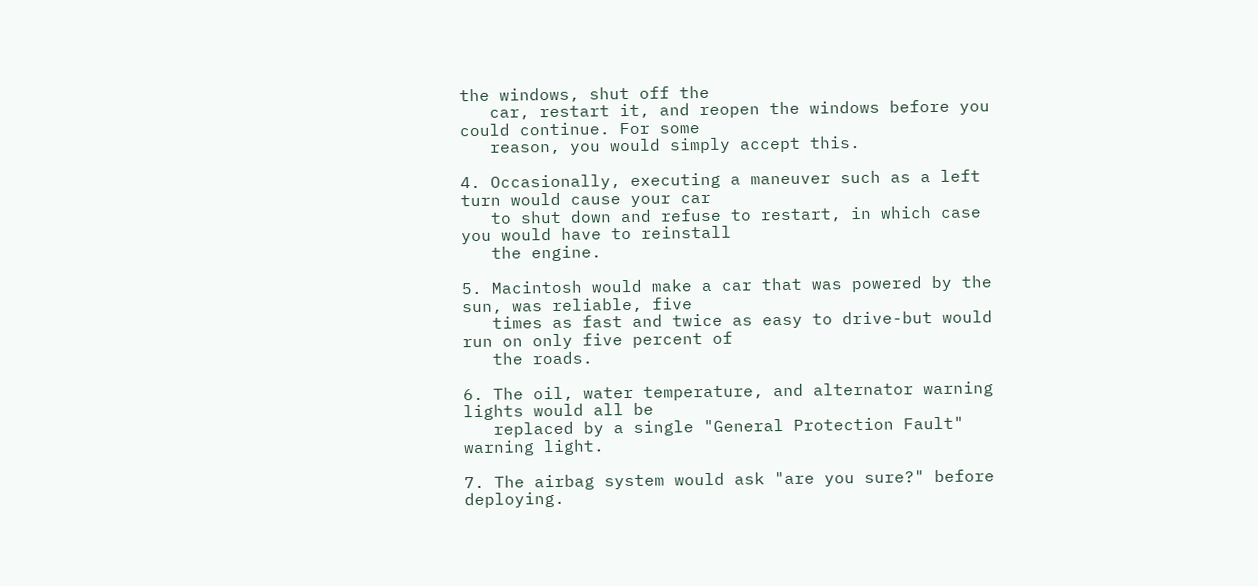the windows, shut off the
   car, restart it, and reopen the windows before you could continue. For some
   reason, you would simply accept this.

4. Occasionally, executing a maneuver such as a left turn would cause your car
   to shut down and refuse to restart, in which case you would have to reinstall
   the engine.

5. Macintosh would make a car that was powered by the sun, was reliable, five
   times as fast and twice as easy to drive-but would run on only five percent of
   the roads.

6. The oil, water temperature, and alternator warning lights would all be
   replaced by a single "General Protection Fault" warning light.

7. The airbag system would ask "are you sure?" before deploying.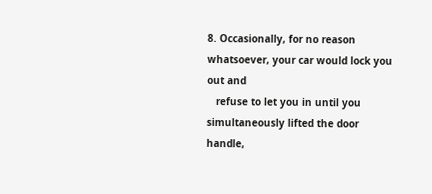8. Occasionally, for no reason whatsoever, your car would lock you out and
   refuse to let you in until you simultaneously lifted the door handle,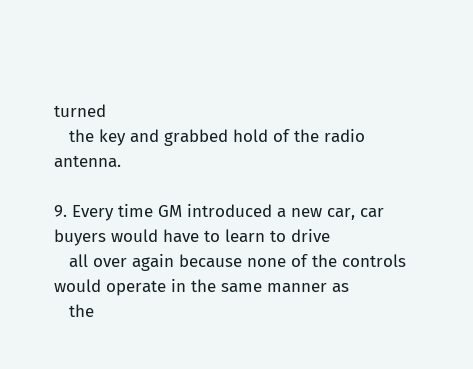turned
   the key and grabbed hold of the radio antenna.

9. Every time GM introduced a new car, car buyers would have to learn to drive
   all over again because none of the controls would operate in the same manner as
   the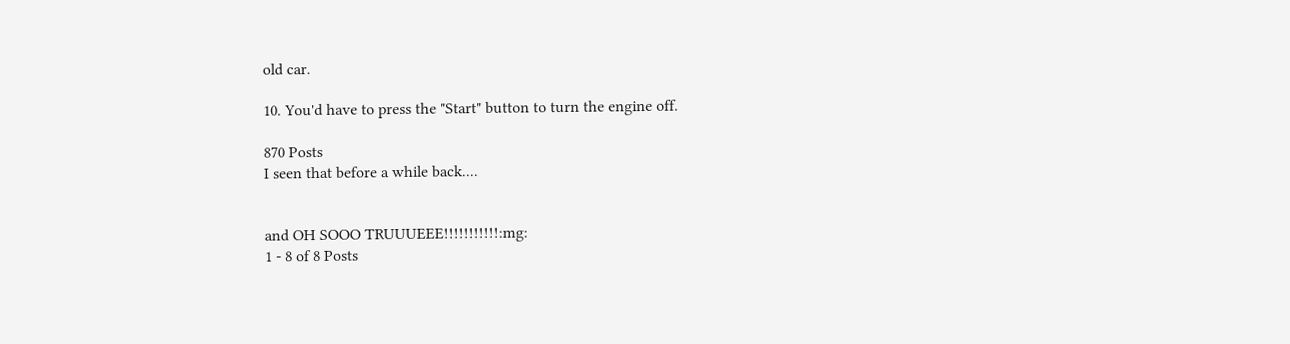old car.

10. You'd have to press the "Start" button to turn the engine off.

870 Posts
I seen that before a while back....


and OH SOOO TRUUUEEE!!!!!!!!!!!:mg:
1 - 8 of 8 Posts